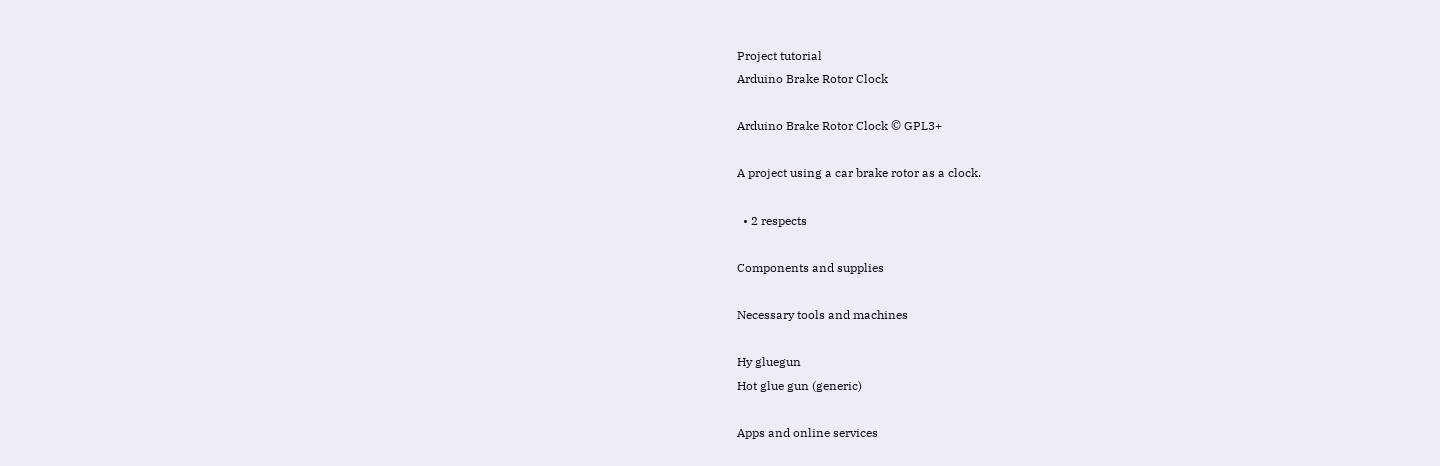Project tutorial
Arduino Brake Rotor Clock

Arduino Brake Rotor Clock © GPL3+

A project using a car brake rotor as a clock.

  • 2 respects

Components and supplies

Necessary tools and machines

Hy gluegun
Hot glue gun (generic)

Apps and online services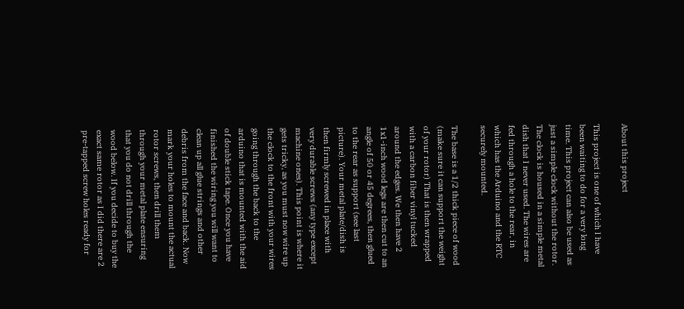About this project

This project is one of which I have been waiting to do for a very long time. This project can also be used as just a simple clock without the rotor. The clock is housed in a simple metal dish that I never used. The wires are fed through a hole to the rear, in which has the Arduino and the RTC securely mounted.

The base is a 1/2 thick piece of wood (make sure it can support the weight of your rotor) That is then wrapped with a carbon fiber vinyl tucked around the edges. We then have 2 1x1-inch wood legs are then cut to an angle of 50 or 45 degrees, then glued to the rear as support (see last picture). Your metal plate/dish is then firmly screwed in place with very durable screws (any type except machine ones). This point is where it gets tricky, as you must now wire up the clock to the front with your wires going through the back to the arduino that is mounted with the aid of double stick tape. Once you have finished the wiring you will want to clean up all glue strings and other debris from the face and back. Now mark your holes to mount the actual rotor screws, then drill them through your metal plate ensuring that you do not drill through the wood below. If you decide to buy the exact same rotor as I did there are 2 pre-tapped screw holes ready for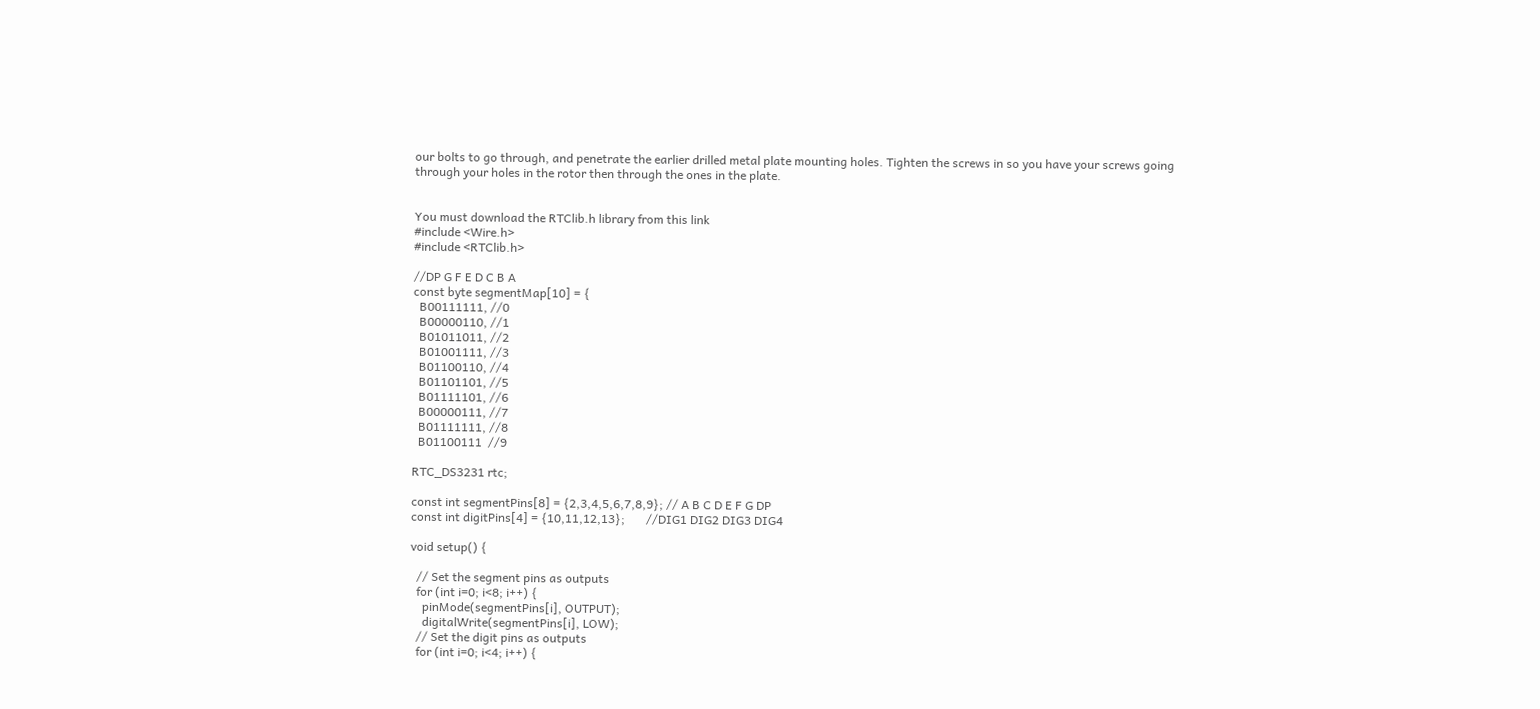our bolts to go through, and penetrate the earlier drilled metal plate mounting holes. Tighten the screws in so you have your screws going through your holes in the rotor then through the ones in the plate.


You must download the RTClib.h library from this link
#include <Wire.h>
#include <RTClib.h>

//DP G F E D C B A
const byte segmentMap[10] = {
  B00111111, //0
  B00000110, //1
  B01011011, //2
  B01001111, //3
  B01100110, //4
  B01101101, //5
  B01111101, //6
  B00000111, //7
  B01111111, //8
  B01100111  //9

RTC_DS3231 rtc;

const int segmentPins[8] = {2,3,4,5,6,7,8,9}; // A B C D E F G DP
const int digitPins[4] = {10,11,12,13};       //DIG1 DIG2 DIG3 DIG4

void setup() {

  // Set the segment pins as outputs
  for (int i=0; i<8; i++) {
    pinMode(segmentPins[i], OUTPUT);
    digitalWrite(segmentPins[i], LOW);
  // Set the digit pins as outputs
  for (int i=0; i<4; i++) {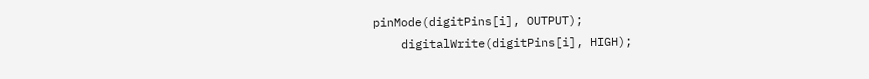pinMode(digitPins[i], OUTPUT);
    digitalWrite(digitPins[i], HIGH);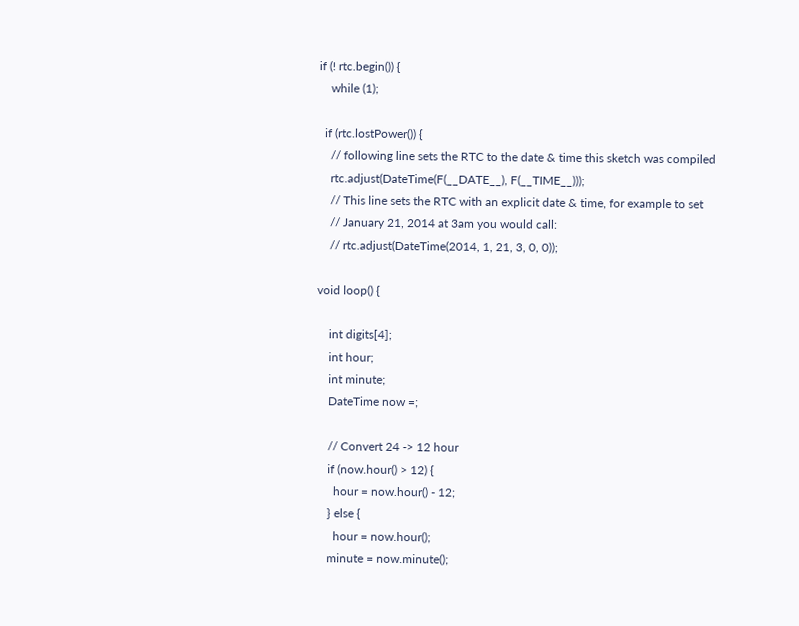if (! rtc.begin()) {
    while (1);

  if (rtc.lostPower()) {
    // following line sets the RTC to the date & time this sketch was compiled
    rtc.adjust(DateTime(F(__DATE__), F(__TIME__)));
    // This line sets the RTC with an explicit date & time, for example to set
    // January 21, 2014 at 3am you would call:
    // rtc.adjust(DateTime(2014, 1, 21, 3, 0, 0));

void loop() {

    int digits[4];
    int hour;
    int minute;
    DateTime now =;

    // Convert 24 -> 12 hour
    if (now.hour() > 12) {
      hour = now.hour() - 12;
    } else {
      hour = now.hour();
    minute = now.minute();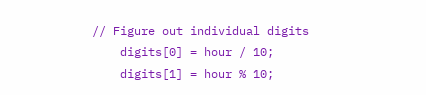// Figure out individual digits
    digits[0] = hour / 10;
    digits[1] = hour % 10;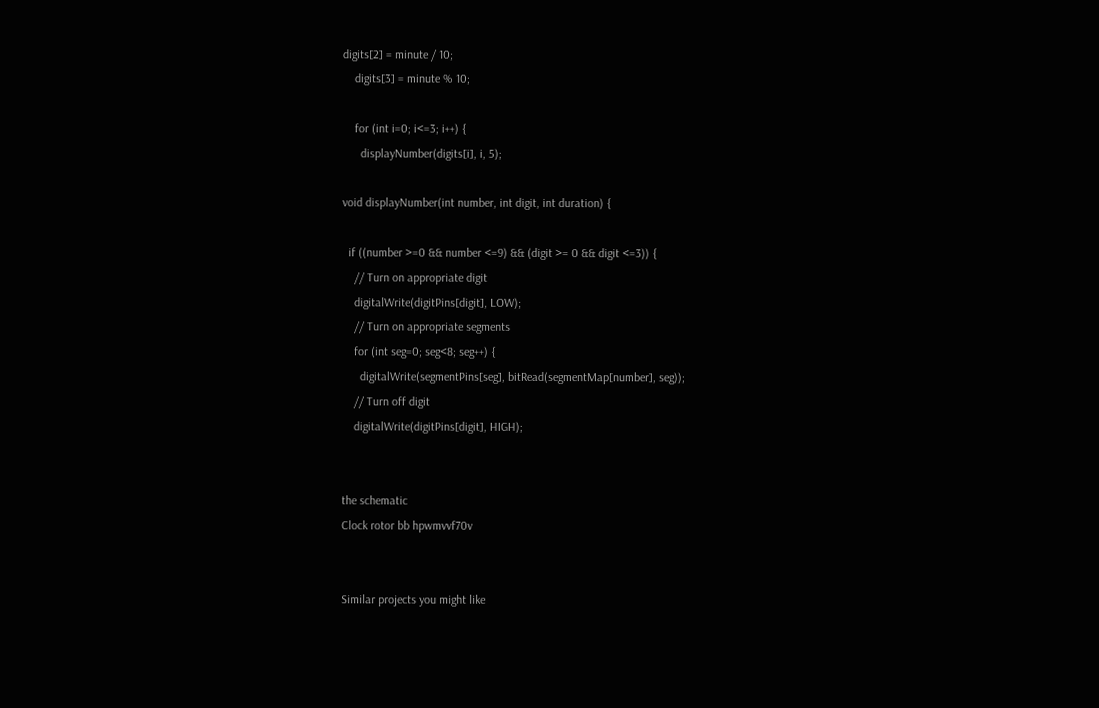digits[2] = minute / 10;
    digits[3] = minute % 10;

    for (int i=0; i<=3; i++) {
      displayNumber(digits[i], i, 5);

void displayNumber(int number, int digit, int duration) {

  if ((number >=0 && number <=9) && (digit >= 0 && digit <=3)) {
    // Turn on appropriate digit
    digitalWrite(digitPins[digit], LOW);
    // Turn on appropriate segments
    for (int seg=0; seg<8; seg++) {
      digitalWrite(segmentPins[seg], bitRead(segmentMap[number], seg));
    // Turn off digit
    digitalWrite(digitPins[digit], HIGH);


the schematic
Clock rotor bb hpwmvvf70v


Similar projects you might like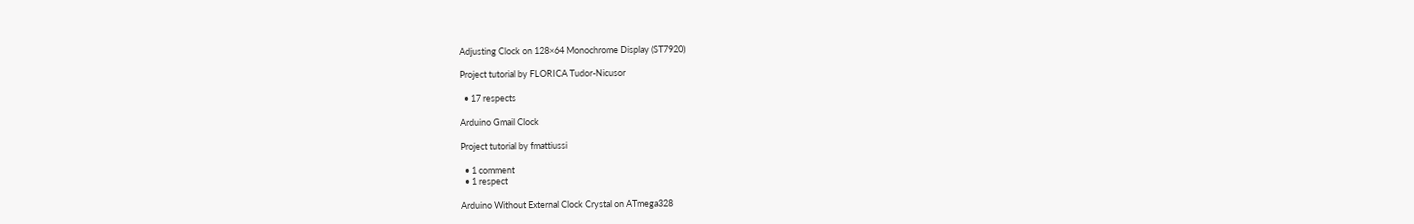Adjusting Clock on 128×64 Monochrome Display (ST7920)

Project tutorial by FLORICA Tudor-Nicusor

  • 17 respects

Arduino Gmail Clock

Project tutorial by fmattiussi

  • 1 comment
  • 1 respect

Arduino Without External Clock Crystal on ATmega328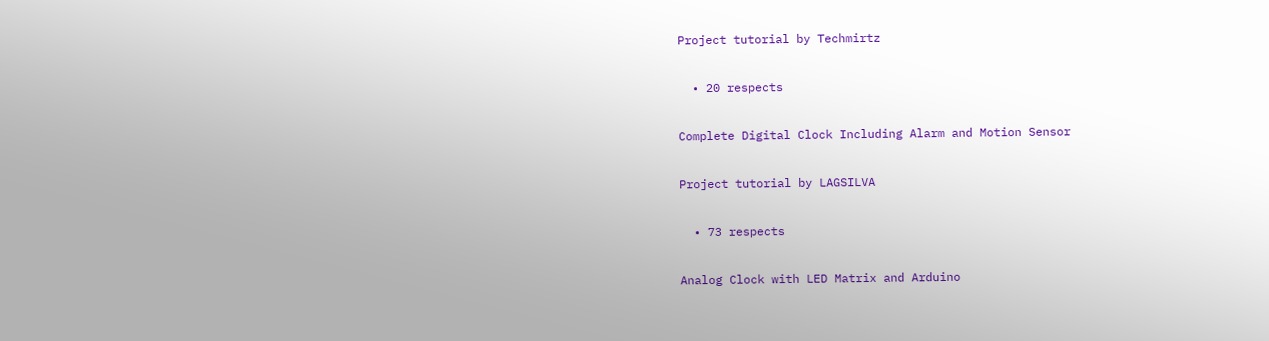Project tutorial by Techmirtz

  • 20 respects

Complete Digital Clock Including Alarm and Motion Sensor

Project tutorial by LAGSILVA

  • 73 respects

Analog Clock with LED Matrix and Arduino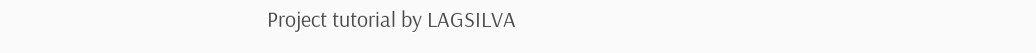Project tutorial by LAGSILVA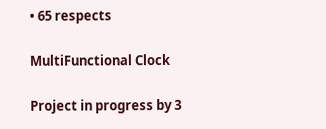• 65 respects

MultiFunctional Clock

Project in progress by 3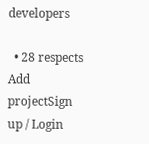developers

  • 28 respects
Add projectSign up / Login